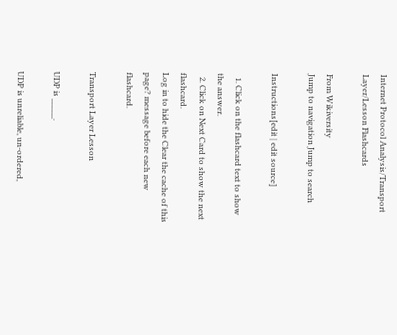Internet Protocol Analysis/Transport Layer/Lesson Flashcards

From Wikiversity
Jump to navigation Jump to search

Instructions[edit | edit source]

  1. Click on the flashcard text to show the answer.
  2. Click on Next Card to show the next flashcard.
Log in to hide the Clear the cache of this page? message before each new flashcard.

Transport Layer Lesson

UDP is _____.

UDP is unreliable, un-ordered,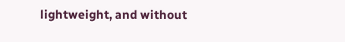lightweight, and without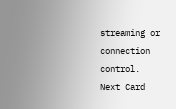streaming or connection control.
Next Card